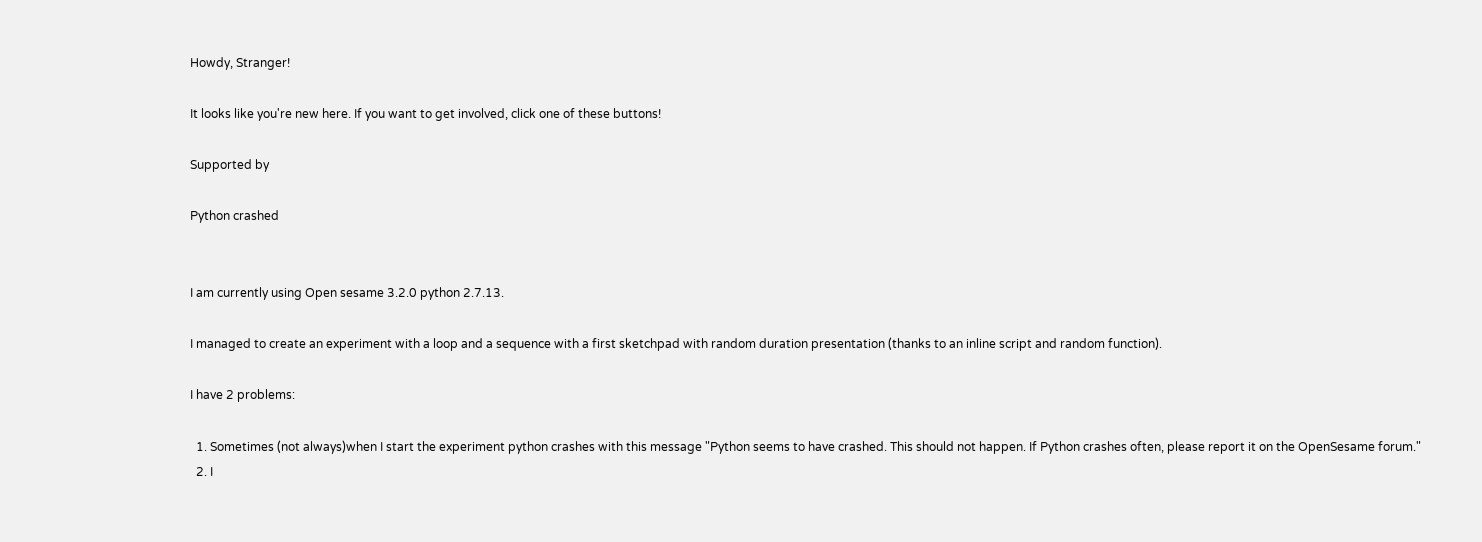Howdy, Stranger!

It looks like you're new here. If you want to get involved, click one of these buttons!

Supported by

Python crashed


I am currently using Open sesame 3.2.0 python 2.7.13.

I managed to create an experiment with a loop and a sequence with a first sketchpad with random duration presentation (thanks to an inline script and random function).

I have 2 problems:

  1. Sometimes (not always)when I start the experiment python crashes with this message "Python seems to have crashed. This should not happen. If Python crashes often, please report it on the OpenSesame forum."
  2. I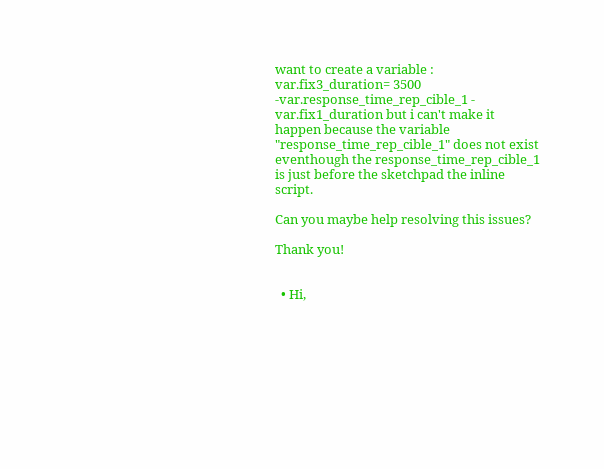want to create a variable : var.fix3_duration= 3500 -var.response_time_rep_cible_1 - var.fix1_duration but i can't make it happen because the variable "response_time_rep_cible_1" does not exist eventhough the response_time_rep_cible_1 is just before the sketchpad the inline script.

Can you maybe help resolving this issues?

Thank you!


  • Hi,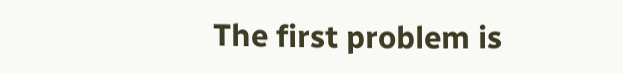The first problem is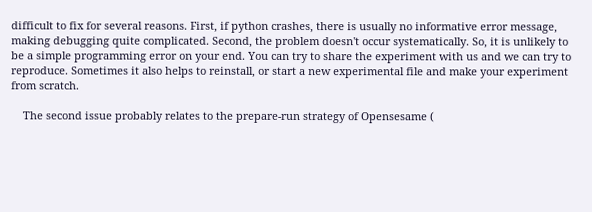difficult to fix for several reasons. First, if python crashes, there is usually no informative error message, making debugging quite complicated. Second, the problem doesn't occur systematically. So, it is unlikely to be a simple programming error on your end. You can try to share the experiment with us and we can try to reproduce. Sometimes it also helps to reinstall, or start a new experimental file and make your experiment from scratch.

    The second issue probably relates to the prepare-run strategy of Opensesame (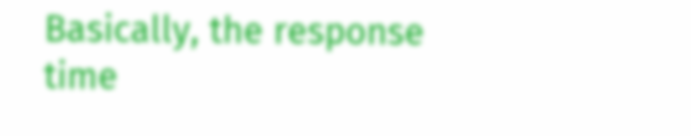Basically, the response time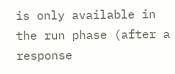is only available in the run phase (after a response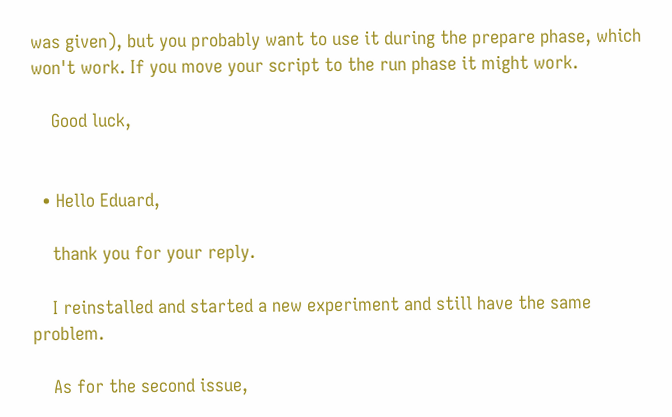was given), but you probably want to use it during the prepare phase, which won't work. If you move your script to the run phase it might work.

    Good luck,


  • Hello Eduard,

    thank you for your reply.

    I reinstalled and started a new experiment and still have the same problem.

    As for the second issue,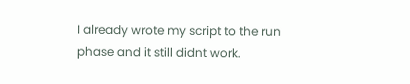I already wrote my script to the run phase and it still didnt work.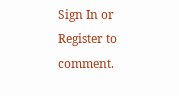Sign In or Register to comment.